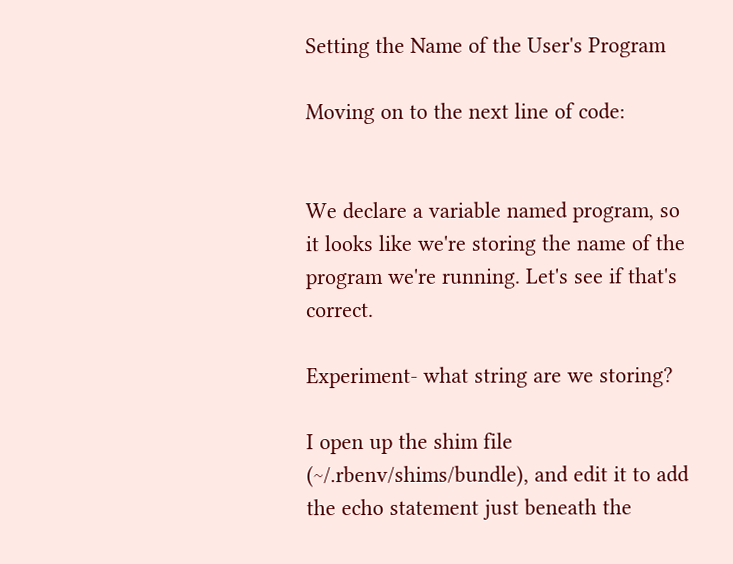Setting the Name of the User's Program

Moving on to the next line of code:


We declare a variable named program, so it looks like we're storing the name of the program we're running. Let's see if that's correct.

Experiment- what string are we storing?

I open up the shim file (~/.rbenv/shims/bundle), and edit it to add the echo statement just beneath the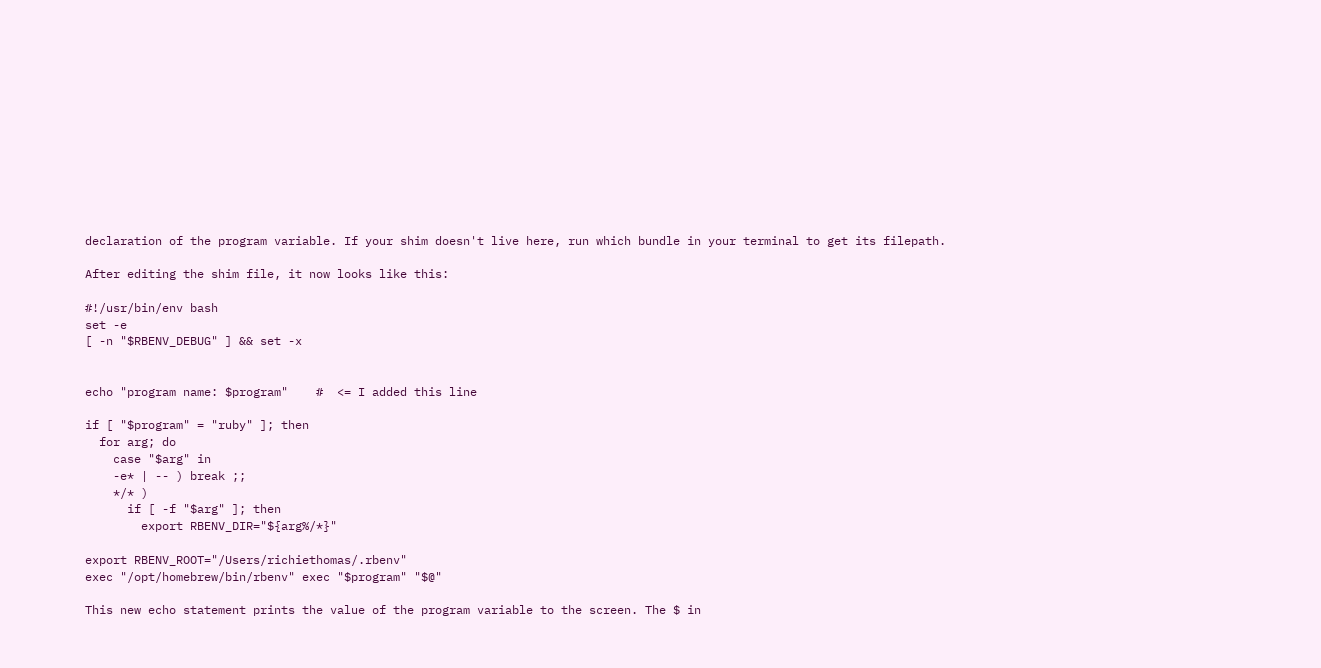declaration of the program variable. If your shim doesn't live here, run which bundle in your terminal to get its filepath.

After editing the shim file, it now looks like this:

#!/usr/bin/env bash
set -e
[ -n "$RBENV_DEBUG" ] && set -x


echo "program name: $program"    #  <= I added this line

if [ "$program" = "ruby" ]; then
  for arg; do
    case "$arg" in
    -e* | -- ) break ;;
    */* )
      if [ -f "$arg" ]; then
        export RBENV_DIR="${arg%/*}"

export RBENV_ROOT="/Users/richiethomas/.rbenv"
exec "/opt/homebrew/bin/rbenv" exec "$program" "$@"

This new echo statement prints the value of the program variable to the screen. The $ in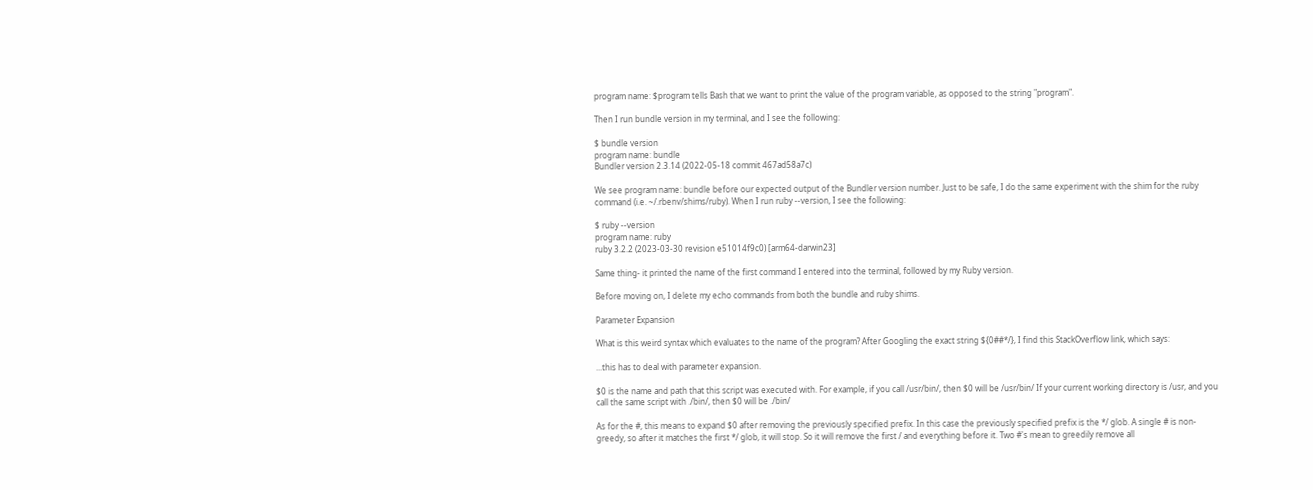program name: $program tells Bash that we want to print the value of the program variable, as opposed to the string "program".

Then I run bundle version in my terminal, and I see the following:

$ bundle version
program name: bundle
Bundler version 2.3.14 (2022-05-18 commit 467ad58a7c)

We see program name: bundle before our expected output of the Bundler version number. Just to be safe, I do the same experiment with the shim for the ruby command (i.e. ~/.rbenv/shims/ruby). When I run ruby --version, I see the following:

$ ruby --version
program name: ruby
ruby 3.2.2 (2023-03-30 revision e51014f9c0) [arm64-darwin23]

Same thing- it printed the name of the first command I entered into the terminal, followed by my Ruby version.

Before moving on, I delete my echo commands from both the bundle and ruby shims.

Parameter Expansion

What is this weird syntax which evaluates to the name of the program? After Googling the exact string ${0##*/}, I find this StackOverflow link, which says:

...this has to deal with parameter expansion.

$0 is the name and path that this script was executed with. For example, if you call /usr/bin/, then $0 will be /usr/bin/ If your current working directory is /usr, and you call the same script with ./bin/, then $0 will be ./bin/

As for the #, this means to expand $0 after removing the previously specified prefix. In this case the previously specified prefix is the */ glob. A single # is non-greedy, so after it matches the first */ glob, it will stop. So it will remove the first / and everything before it. Two #'s mean to greedily remove all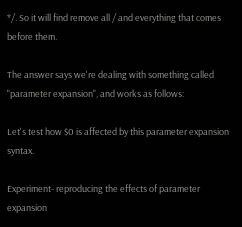*/. So it will find remove all / and everything that comes before them.

The answer says we're dealing with something called "parameter expansion", and works as follows:

Let's test how $0 is affected by this parameter expansion syntax.

Experiment- reproducing the effects of parameter expansion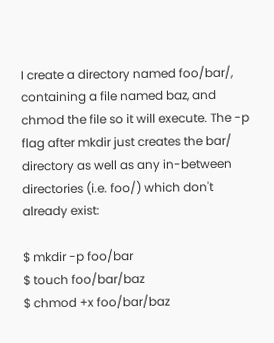I create a directory named foo/bar/, containing a file named baz, and chmod the file so it will execute. The -p flag after mkdir just creates the bar/ directory as well as any in-between directories (i.e. foo/) which don't already exist:

$ mkdir -p foo/bar
$ touch foo/bar/baz
$ chmod +x foo/bar/baz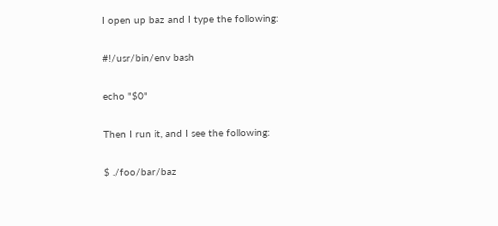I open up baz and I type the following:

#!/usr/bin/env bash

echo "$0"

Then I run it, and I see the following:

$ ./foo/bar/baz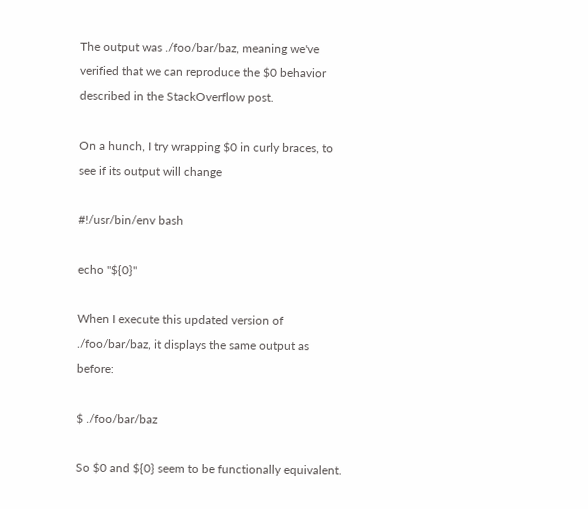The output was ./foo/bar/baz, meaning we've verified that we can reproduce the $0 behavior described in the StackOverflow post.

On a hunch, I try wrapping $0 in curly braces, to see if its output will change

#!/usr/bin/env bash

echo "${0}"

When I execute this updated version of ./foo/bar/baz, it displays the same output as before:

$ ./foo/bar/baz

So $0 and ${0} seem to be functionally equivalent.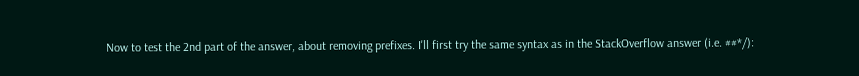Now to test the 2nd part of the answer, about removing prefixes. I'll first try the same syntax as in the StackOverflow answer (i.e. ##*/):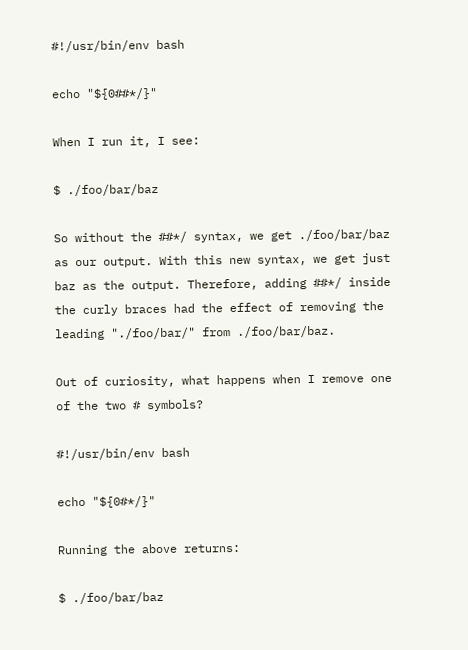#!/usr/bin/env bash

echo "${0##*/}"

When I run it, I see:

$ ./foo/bar/baz

So without the ##*/ syntax, we get ./foo/bar/baz as our output. With this new syntax, we get just baz as the output. Therefore, adding ##*/ inside the curly braces had the effect of removing the leading "./foo/bar/" from ./foo/bar/baz.

Out of curiosity, what happens when I remove one of the two # symbols?

#!/usr/bin/env bash

echo "${0#*/}"

Running the above returns:

$ ./foo/bar/baz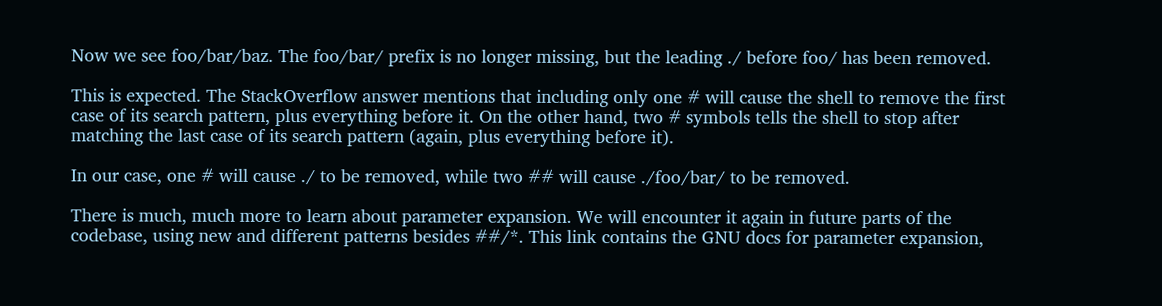Now we see foo/bar/baz. The foo/bar/ prefix is no longer missing, but the leading ./ before foo/ has been removed.

This is expected. The StackOverflow answer mentions that including only one # will cause the shell to remove the first case of its search pattern, plus everything before it. On the other hand, two # symbols tells the shell to stop after matching the last case of its search pattern (again, plus everything before it).

In our case, one # will cause ./ to be removed, while two ## will cause ./foo/bar/ to be removed.

There is much, much more to learn about parameter expansion. We will encounter it again in future parts of the codebase, using new and different patterns besides ##/*. This link contains the GNU docs for parameter expansion,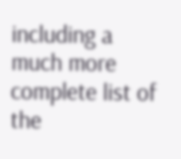including a much more complete list of the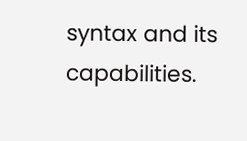syntax and its capabilities.